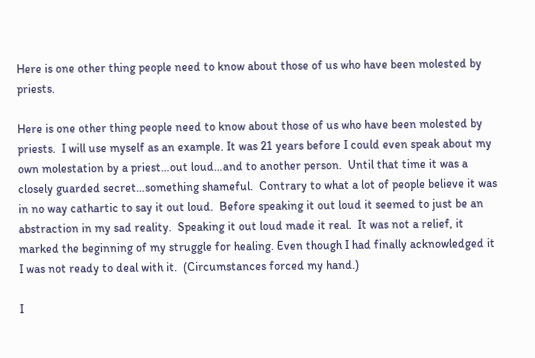Here is one other thing people need to know about those of us who have been molested by priests.

Here is one other thing people need to know about those of us who have been molested by priests.  I will use myself as an example. It was 21 years before I could even speak about my own molestation by a priest…out loud…and to another person.  Until that time it was a closely guarded secret…something shameful.  Contrary to what a lot of people believe it was in no way cathartic to say it out loud.  Before speaking it out loud it seemed to just be an abstraction in my sad reality.  Speaking it out loud made it real.  It was not a relief, it marked the beginning of my struggle for healing. Even though I had finally acknowledged it I was not ready to deal with it.  (Circumstances forced my hand.)

I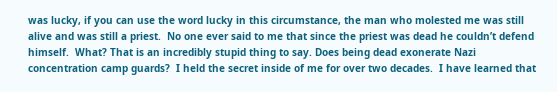was lucky, if you can use the word lucky in this circumstance, the man who molested me was still alive and was still a priest.  No one ever said to me that since the priest was dead he couldn’t defend himself.  What? That is an incredibly stupid thing to say. Does being dead exonerate Nazi concentration camp guards?  I held the secret inside of me for over two decades.  I have learned that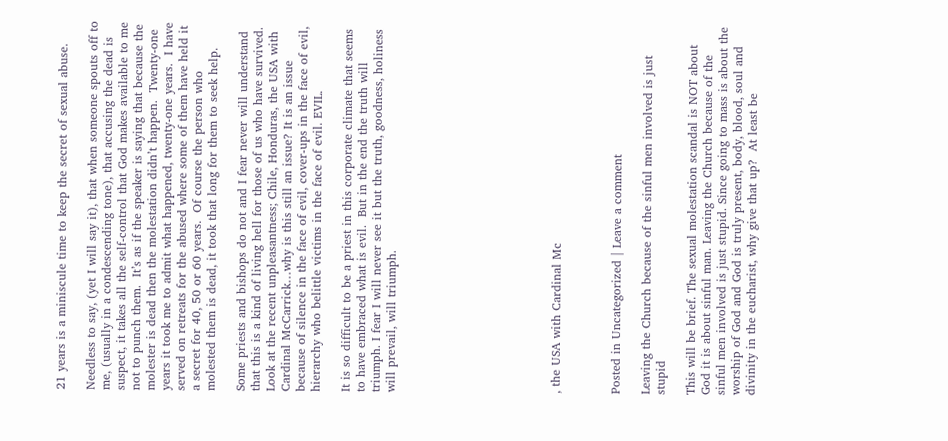21 years is a miniscule time to keep the secret of sexual abuse.

Needless to say, (yet I will say it), that when someone spouts off to me, (usually in a condescending tone), that accusing the dead is suspect, it takes all the self-control that God makes available to me not to punch them.  It’s as if the speaker is saying that because the molester is dead then the molestation didn’t happen.  Twenty-one years it took me to admit what happened, twenty-one years.  I have served on retreats for the abused where some of them have held it a secret for 40, 50 or 60 years.  Of course the person who molested them is dead, it took that long for them to seek help.

Some priests and bishops do not and I fear never will understand that this is a kind of living hell for those of us who have survived.  Look at the recent unpleasantness; Chile, Honduras, the USA with Cardinal McCarrick…why is this still an issue? It is an issue because of silence in the face of evil, cover-ups in the face of evil, hierarchy who belittle victims in the face of evil. EVIL.

It is so difficult to be a priest in this corporate climate that seems to have embraced what is evil.  But in the end the truth will triumph. I fear I will never see it but the truth, goodness, holiness will prevail, will triumph.










, the USA with Cardinal Mc



Posted in Uncategorized | Leave a comment

Leaving the Church because of the sinful men involved is just stupid

This will be brief. The sexual molestation scandal is NOT about God it is about sinful man. Leaving the Church because of the sinful men involved is just stupid. Since going to mass is about the worship of God and God is truly present, body, blood, soul and divinity in the eucharist, why give that up?  At least be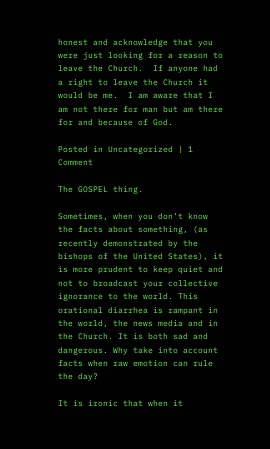honest and acknowledge that you were just looking for a reason to leave the Church.  If anyone had a right to leave the Church it would be me.  I am aware that I am not there for man but am there for and because of God.

Posted in Uncategorized | 1 Comment

The GOSPEL thing.

Sometimes, when you don’t know the facts about something, (as recently demonstrated by the bishops of the United States), it is more prudent to keep quiet and not to broadcast your collective ignorance to the world. This orational diarrhea is rampant in the world, the news media and in the Church. It is both sad and dangerous. Why take into account facts when raw emotion can rule the day?

It is ironic that when it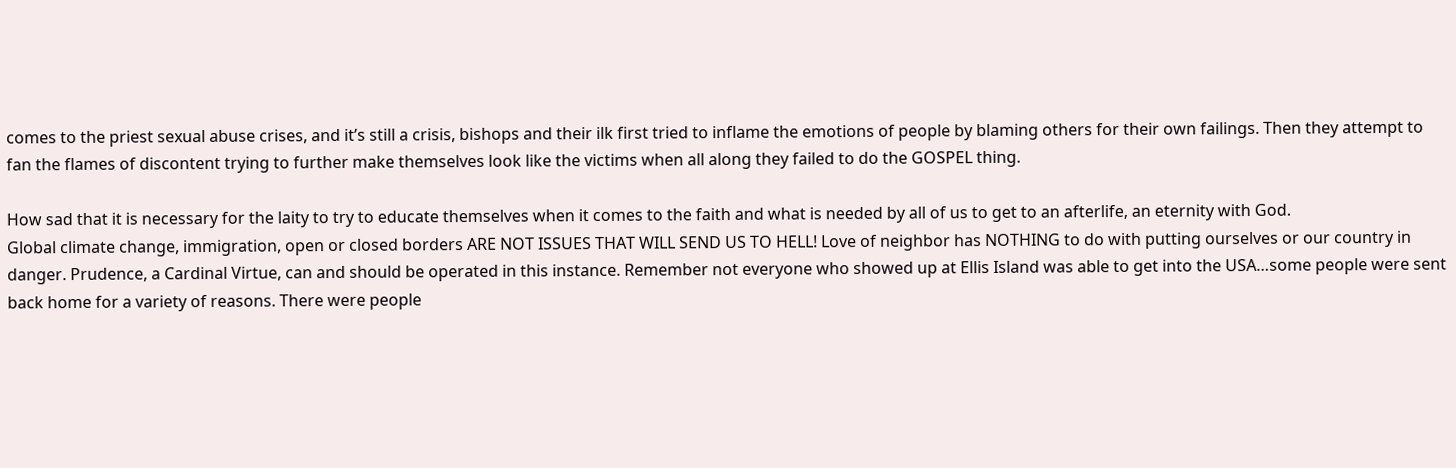comes to the priest sexual abuse crises, and it’s still a crisis, bishops and their ilk first tried to inflame the emotions of people by blaming others for their own failings. Then they attempt to fan the flames of discontent trying to further make themselves look like the victims when all along they failed to do the GOSPEL thing.

How sad that it is necessary for the laity to try to educate themselves when it comes to the faith and what is needed by all of us to get to an afterlife, an eternity with God.
Global climate change, immigration, open or closed borders ARE NOT ISSUES THAT WILL SEND US TO HELL! Love of neighbor has NOTHING to do with putting ourselves or our country in danger. Prudence, a Cardinal Virtue, can and should be operated in this instance. Remember not everyone who showed up at Ellis Island was able to get into the USA…some people were sent back home for a variety of reasons. There were people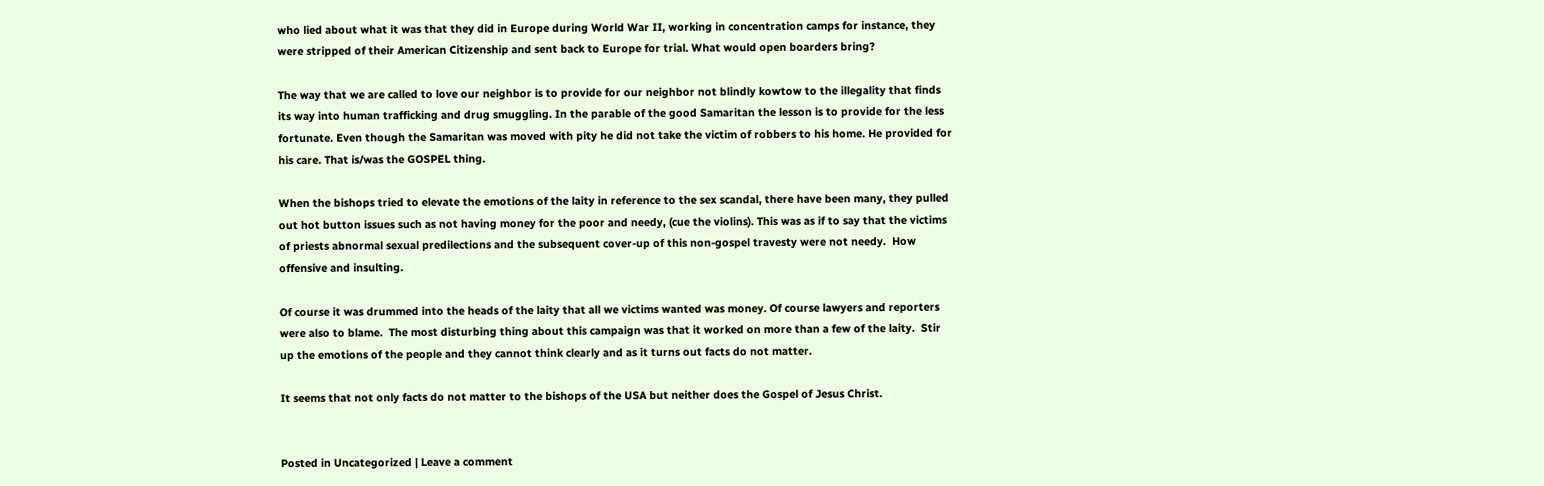who lied about what it was that they did in Europe during World War II, working in concentration camps for instance, they were stripped of their American Citizenship and sent back to Europe for trial. What would open boarders bring?

The way that we are called to love our neighbor is to provide for our neighbor not blindly kowtow to the illegality that finds its way into human trafficking and drug smuggling. In the parable of the good Samaritan the lesson is to provide for the less fortunate. Even though the Samaritan was moved with pity he did not take the victim of robbers to his home. He provided for his care. That is/was the GOSPEL thing.

When the bishops tried to elevate the emotions of the laity in reference to the sex scandal, there have been many, they pulled out hot button issues such as not having money for the poor and needy, (cue the violins). This was as if to say that the victims of priests abnormal sexual predilections and the subsequent cover-up of this non-gospel travesty were not needy.  How offensive and insulting.

Of course it was drummed into the heads of the laity that all we victims wanted was money. Of course lawyers and reporters were also to blame.  The most disturbing thing about this campaign was that it worked on more than a few of the laity.  Stir up the emotions of the people and they cannot think clearly and as it turns out facts do not matter.

It seems that not only facts do not matter to the bishops of the USA but neither does the Gospel of Jesus Christ.


Posted in Uncategorized | Leave a comment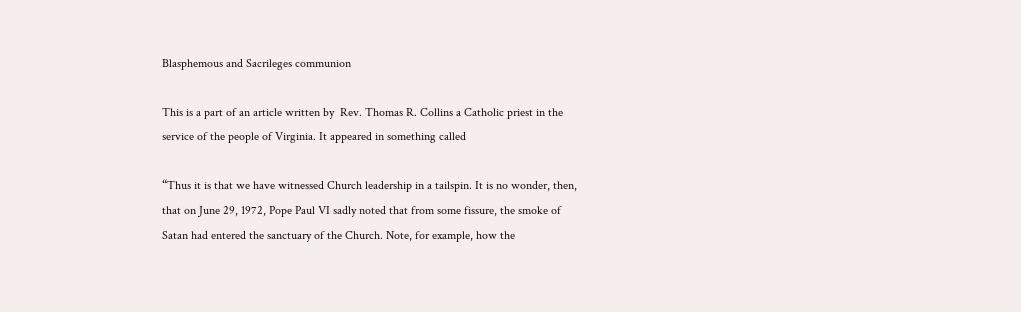Blasphemous and Sacrileges communion

This is a part of an article written by  Rev. Thomas R. Collins a Catholic priest in the   service of the people of Virginia. It appeared in something called

“Thus it is that we have witnessed Church leadership in a tailspin. It is no wonder, then, that on June 29, 1972, Pope Paul VI sadly noted that from some fissure, the smoke of Satan had entered the sanctuary of the Church. Note, for example, how the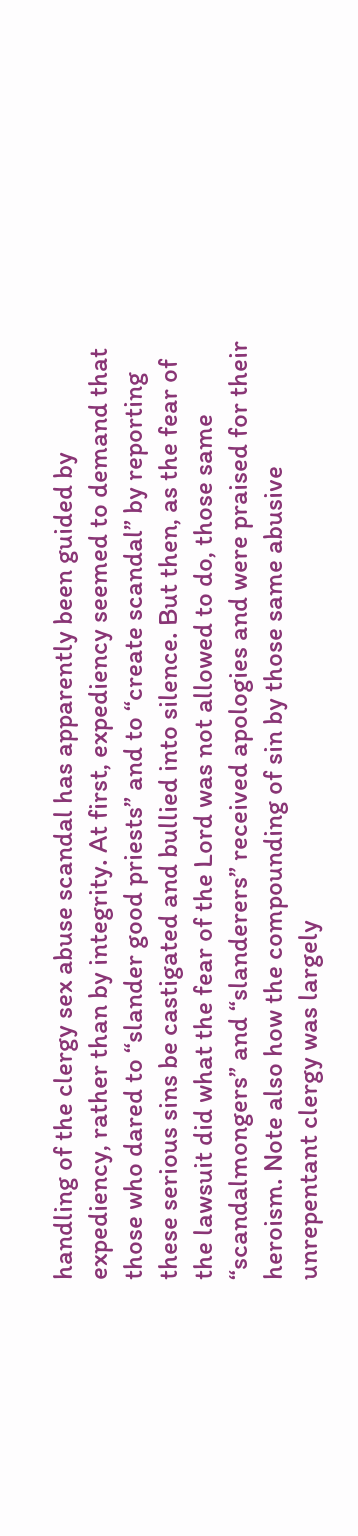handling of the clergy sex abuse scandal has apparently been guided by expediency, rather than by integrity. At first, expediency seemed to demand that those who dared to “slander good priests” and to “create scandal” by reporting these serious sins be castigated and bullied into silence. But then, as the fear of the lawsuit did what the fear of the Lord was not allowed to do, those same “scandalmongers” and “slanderers” received apologies and were praised for their heroism. Note also how the compounding of sin by those same abusive unrepentant clergy was largely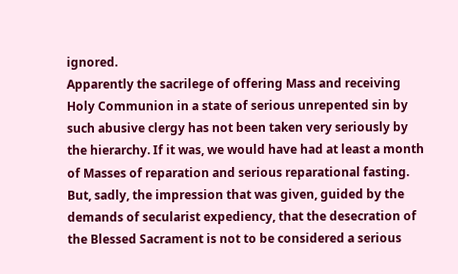ignored.
Apparently the sacrilege of offering Mass and receiving Holy Communion in a state of serious unrepented sin by such abusive clergy has not been taken very seriously by the hierarchy. If it was, we would have had at least a month of Masses of reparation and serious reparational fasting. But, sadly, the impression that was given, guided by the demands of secularist expediency, that the desecration of the Blessed Sacrament is not to be considered a serious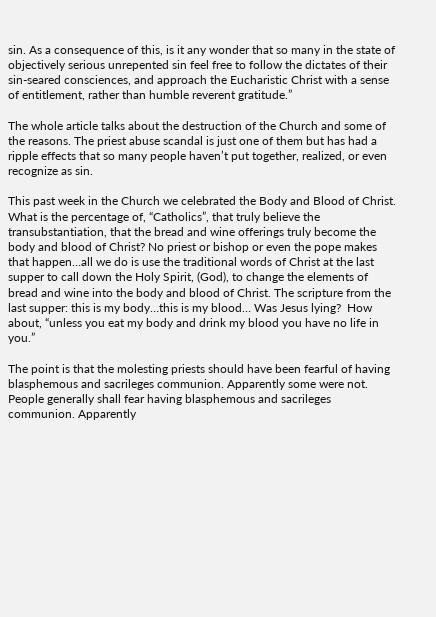sin. As a consequence of this, is it any wonder that so many in the state of objectively serious unrepented sin feel free to follow the dictates of their sin-seared consciences, and approach the Eucharistic Christ with a sense of entitlement, rather than humble reverent gratitude.”

The whole article talks about the destruction of the Church and some of the reasons. The priest abuse scandal is just one of them but has had a ripple effects that so many people haven’t put together, realized, or even recognize as sin.

This past week in the Church we celebrated the Body and Blood of Christ.  What is the percentage of, “Catholics”, that truly believe the transubstantiation, that the bread and wine offerings truly become the body and blood of Christ? No priest or bishop or even the pope makes that happen…all we do is use the traditional words of Christ at the last supper to call down the Holy Spirit, (God), to change the elements of bread and wine into the body and blood of Christ. The scripture from the last supper: this is my body…this is my blood… Was Jesus lying?  How about, “unless you eat my body and drink my blood you have no life in you.”

The point is that the molesting priests should have been fearful of having blasphemous and sacrileges communion. Apparently some were not.  People generally shall fear having blasphemous and sacrileges communion. Apparently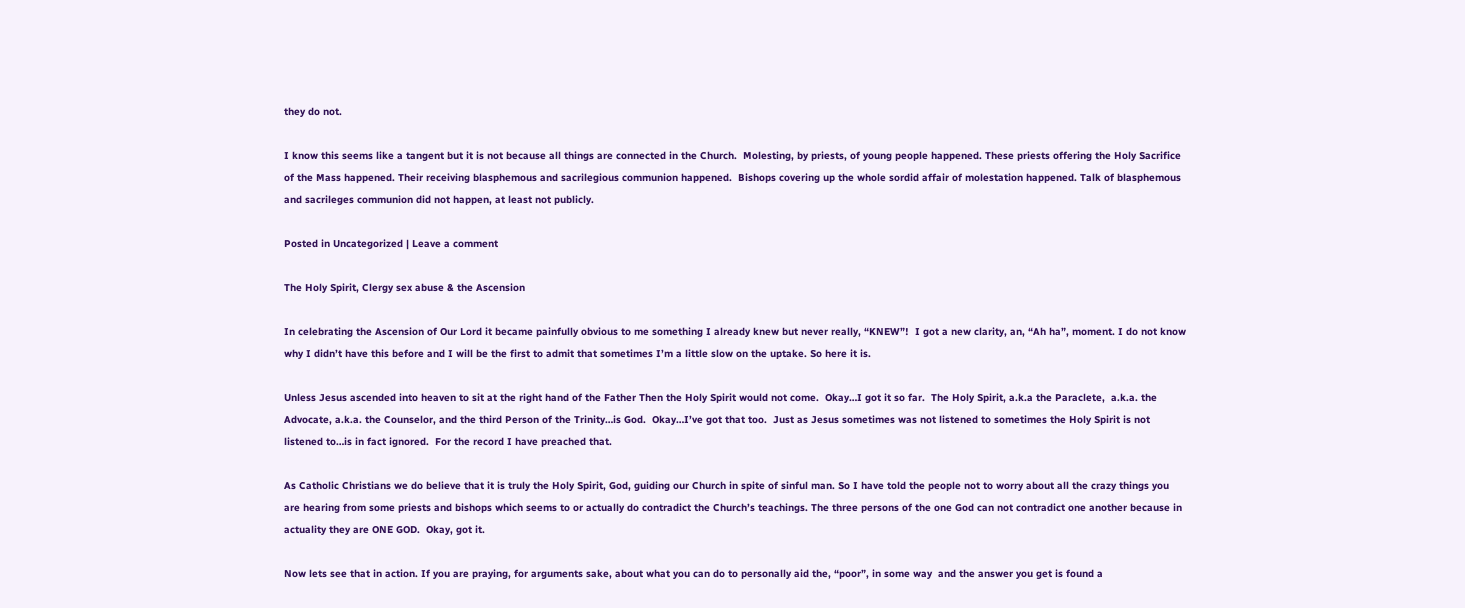they do not.

I know this seems like a tangent but it is not because all things are connected in the Church.  Molesting, by priests, of young people happened. These priests offering the Holy Sacrifice of the Mass happened. Their receiving blasphemous and sacrilegious communion happened.  Bishops covering up the whole sordid affair of molestation happened. Talk of blasphemous and sacrileges communion did not happen, at least not publicly.

Posted in Uncategorized | Leave a comment

The Holy Spirit, Clergy sex abuse & the Ascension

In celebrating the Ascension of Our Lord it became painfully obvious to me something I already knew but never really, “KNEW”!  I got a new clarity, an, “Ah ha”, moment. I do not know why I didn’t have this before and I will be the first to admit that sometimes I’m a little slow on the uptake. So here it is.

Unless Jesus ascended into heaven to sit at the right hand of the Father Then the Holy Spirit would not come.  Okay…I got it so far.  The Holy Spirit, a.k.a the Paraclete,  a.k.a. the Advocate, a.k.a. the Counselor, and the third Person of the Trinity…is God.  Okay…I’ve got that too.  Just as Jesus sometimes was not listened to sometimes the Holy Spirit is not listened to…is in fact ignored.  For the record I have preached that.

As Catholic Christians we do believe that it is truly the Holy Spirit, God, guiding our Church in spite of sinful man. So I have told the people not to worry about all the crazy things you are hearing from some priests and bishops which seems to or actually do contradict the Church’s teachings. The three persons of the one God can not contradict one another because in actuality they are ONE GOD.  Okay, got it.

Now lets see that in action. If you are praying, for arguments sake, about what you can do to personally aid the, “poor”, in some way  and the answer you get is found a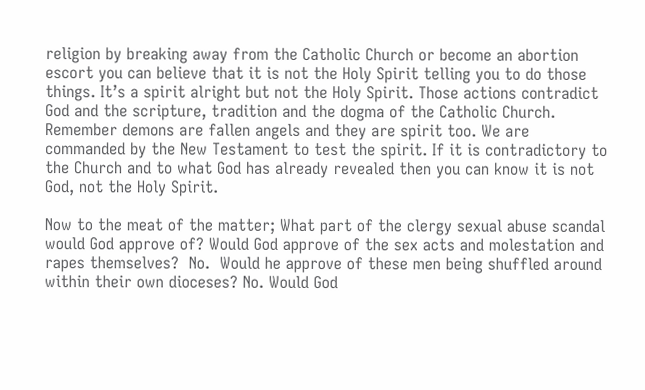religion by breaking away from the Catholic Church or become an abortion escort you can believe that it is not the Holy Spirit telling you to do those things. It’s a spirit alright but not the Holy Spirit. Those actions contradict God and the scripture, tradition and the dogma of the Catholic Church. Remember demons are fallen angels and they are spirit too. We are commanded by the New Testament to test the spirit. If it is contradictory to the Church and to what God has already revealed then you can know it is not God, not the Holy Spirit.

Now to the meat of the matter; What part of the clergy sexual abuse scandal would God approve of? Would God approve of the sex acts and molestation and rapes themselves?  No.  Would he approve of these men being shuffled around within their own dioceses? No. Would God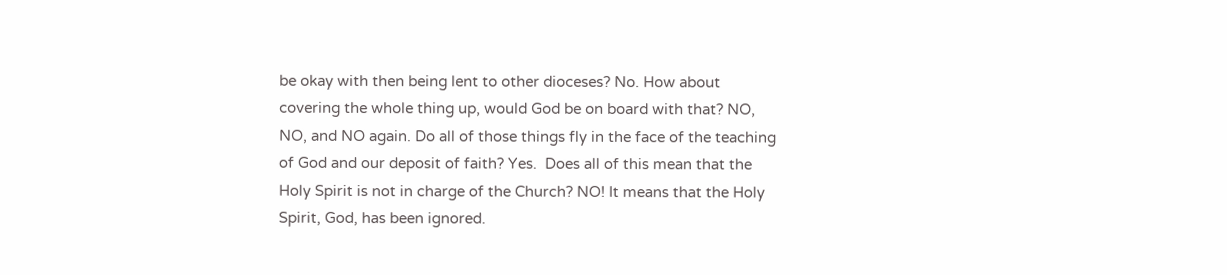be okay with then being lent to other dioceses? No. How about covering the whole thing up, would God be on board with that? NO, NO, and NO again. Do all of those things fly in the face of the teaching of God and our deposit of faith? Yes.  Does all of this mean that the Holy Spirit is not in charge of the Church? NO! It means that the Holy Spirit, God, has been ignored.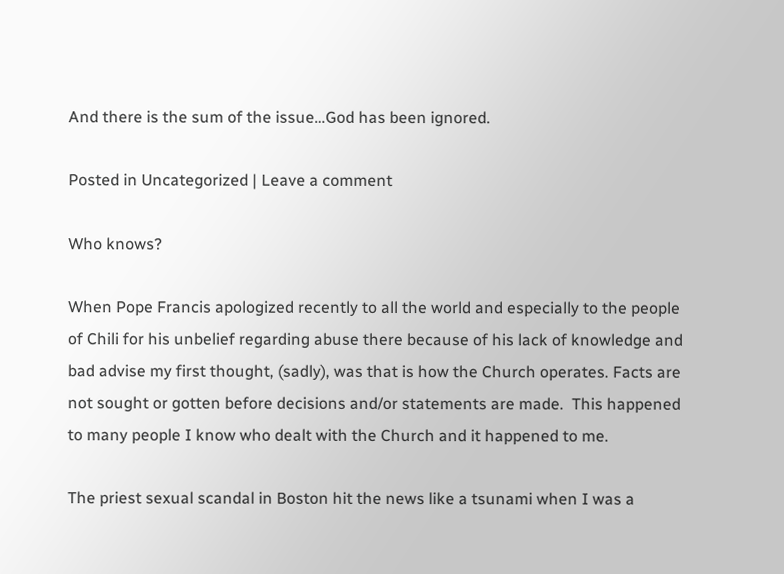And there is the sum of the issue…God has been ignored.

Posted in Uncategorized | Leave a comment

Who knows?

When Pope Francis apologized recently to all the world and especially to the people of Chili for his unbelief regarding abuse there because of his lack of knowledge and bad advise my first thought, (sadly), was that is how the Church operates. Facts are not sought or gotten before decisions and/or statements are made.  This happened to many people I know who dealt with the Church and it happened to me.

The priest sexual scandal in Boston hit the news like a tsunami when I was a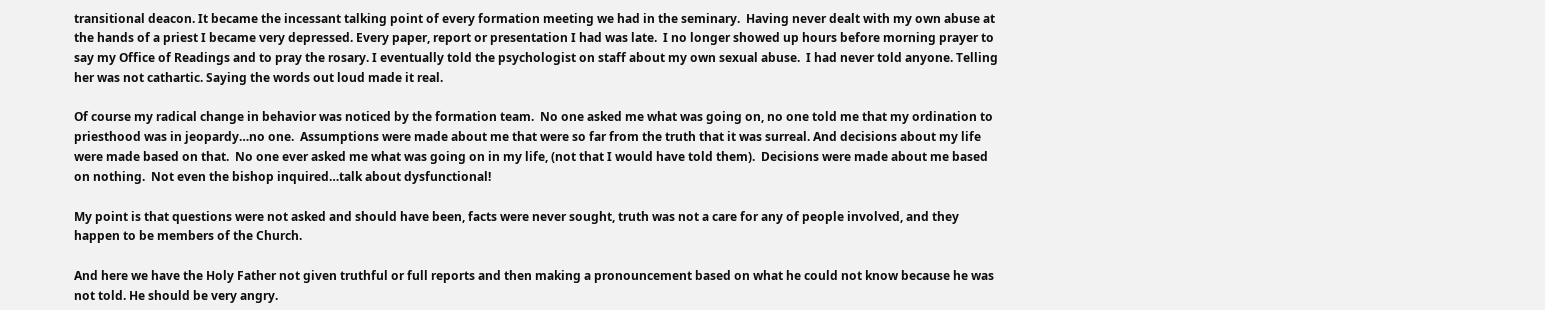transitional deacon. It became the incessant talking point of every formation meeting we had in the seminary.  Having never dealt with my own abuse at the hands of a priest I became very depressed. Every paper, report or presentation I had was late.  I no longer showed up hours before morning prayer to say my Office of Readings and to pray the rosary. I eventually told the psychologist on staff about my own sexual abuse.  I had never told anyone. Telling her was not cathartic. Saying the words out loud made it real.

Of course my radical change in behavior was noticed by the formation team.  No one asked me what was going on, no one told me that my ordination to priesthood was in jeopardy…no one.  Assumptions were made about me that were so far from the truth that it was surreal. And decisions about my life were made based on that.  No one ever asked me what was going on in my life, (not that I would have told them).  Decisions were made about me based on nothing.  Not even the bishop inquired…talk about dysfunctional!

My point is that questions were not asked and should have been, facts were never sought, truth was not a care for any of people involved, and they happen to be members of the Church.

And here we have the Holy Father not given truthful or full reports and then making a pronouncement based on what he could not know because he was not told. He should be very angry.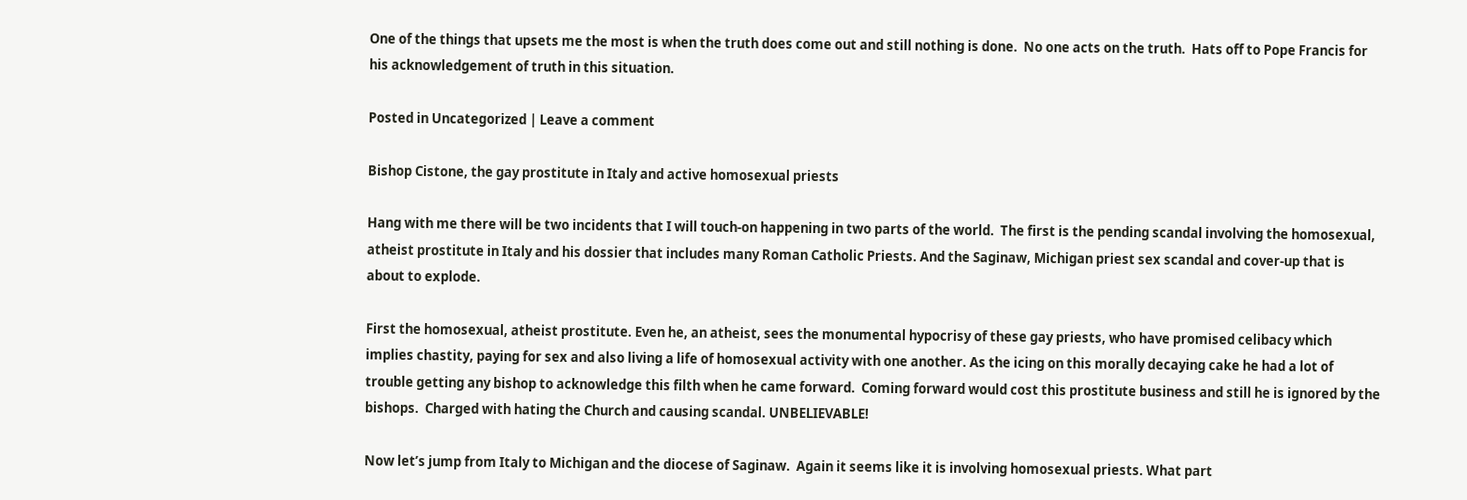One of the things that upsets me the most is when the truth does come out and still nothing is done.  No one acts on the truth.  Hats off to Pope Francis for his acknowledgement of truth in this situation.

Posted in Uncategorized | Leave a comment

Bishop Cistone, the gay prostitute in Italy and active homosexual priests

Hang with me there will be two incidents that I will touch-on happening in two parts of the world.  The first is the pending scandal involving the homosexual, atheist prostitute in Italy and his dossier that includes many Roman Catholic Priests. And the Saginaw, Michigan priest sex scandal and cover-up that is about to explode.

First the homosexual, atheist prostitute. Even he, an atheist, sees the monumental hypocrisy of these gay priests, who have promised celibacy which implies chastity, paying for sex and also living a life of homosexual activity with one another. As the icing on this morally decaying cake he had a lot of trouble getting any bishop to acknowledge this filth when he came forward.  Coming forward would cost this prostitute business and still he is ignored by the bishops.  Charged with hating the Church and causing scandal. UNBELIEVABLE!

Now let’s jump from Italy to Michigan and the diocese of Saginaw.  Again it seems like it is involving homosexual priests. What part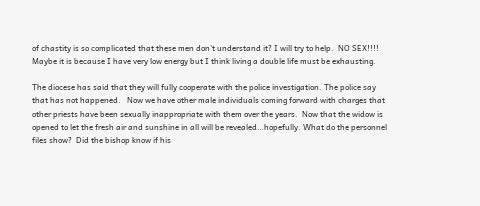of chastity is so complicated that these men don’t understand it? I will try to help.  NO SEX!!!!  Maybe it is because I have very low energy but I think living a double life must be exhausting.

The diocese has said that they will fully cooperate with the police investigation. The police say that has not happened.   Now we have other male individuals coming forward with charges that other priests have been sexually inappropriate with them over the years.  Now that the widow is opened to let the fresh air and sunshine in all will be revealed…hopefully. What do the personnel files show?  Did the bishop know if his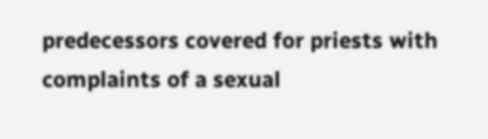predecessors covered for priests with complaints of a sexual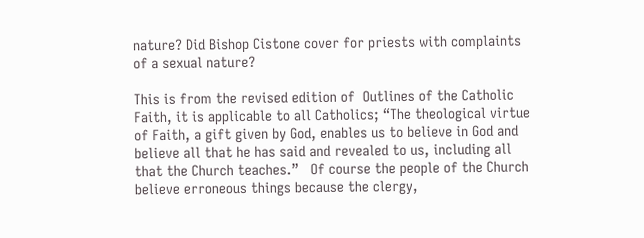nature? Did Bishop Cistone cover for priests with complaints of a sexual nature?

This is from the revised edition of  Outlines of the Catholic Faith, it is applicable to all Catholics; “The theological virtue of Faith, a gift given by God, enables us to believe in God and believe all that he has said and revealed to us, including all that the Church teaches.”   Of course the people of the Church believe erroneous things because the clergy,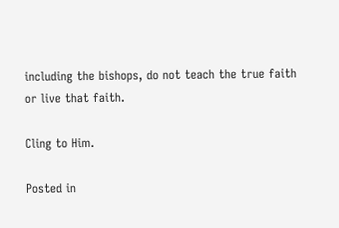including the bishops, do not teach the true faith or live that faith.

Cling to Him.

Posted in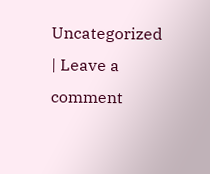Uncategorized | Leave a comment